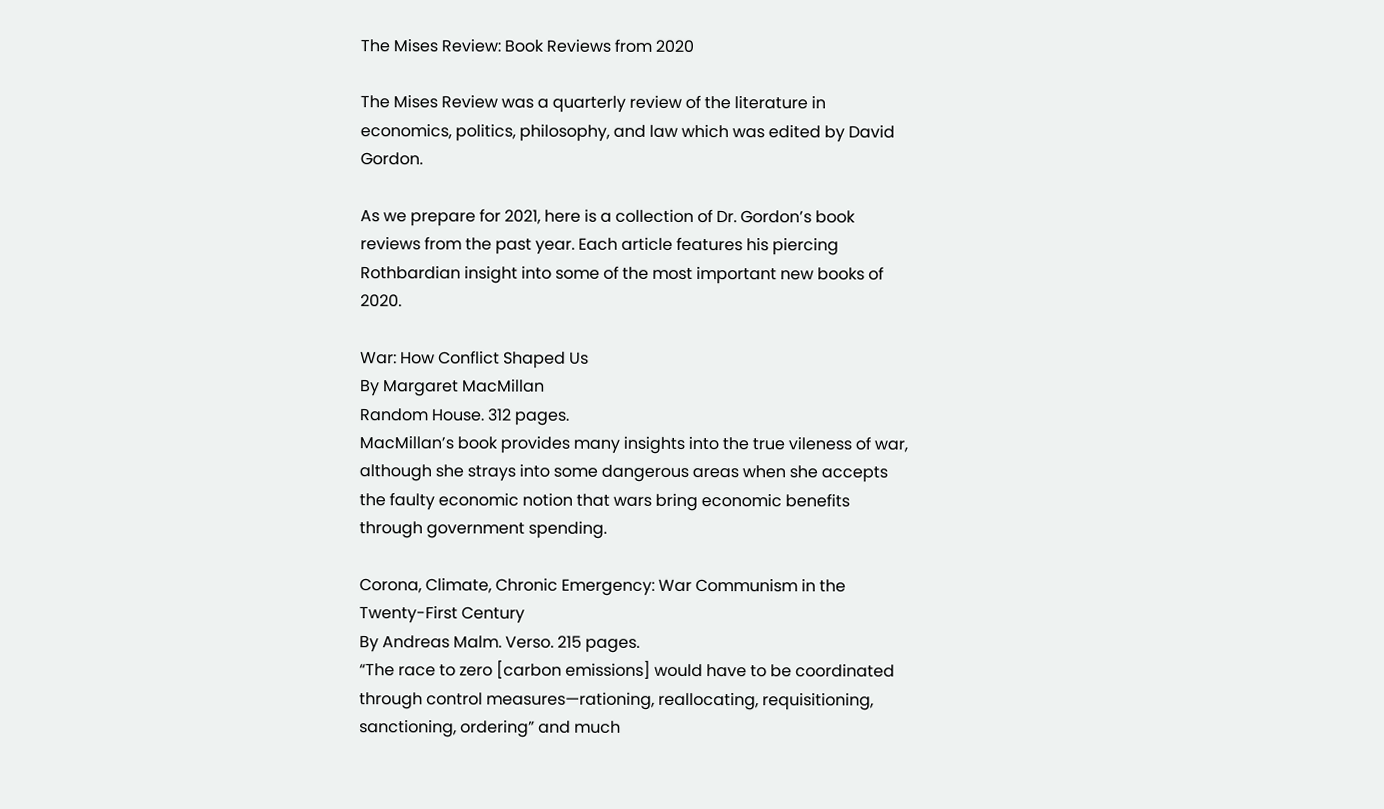The Mises Review: Book Reviews from 2020

The Mises Review was a quarterly review of the literature in economics, politics, philosophy, and law which was edited by David Gordon.

As we prepare for 2021, here is a collection of Dr. Gordon’s book reviews from the past year. Each article features his piercing Rothbardian insight into some of the most important new books of 2020.

War: How Conflict Shaped Us
By Margaret MacMillan
Random House. 312 pages.
MacMillan’s book provides many insights into the true vileness of war, although she strays into some dangerous areas when she accepts the faulty economic notion that wars bring economic benefits through government spending.

Corona, Climate, Chronic Emergency: War Communism in the Twenty-First Century
By Andreas Malm. Verso. 215 pages.
“The race to zero [carbon emissions] would have to be coordinated through control measures—rationing, reallocating, requisitioning, sanctioning, ordering” and much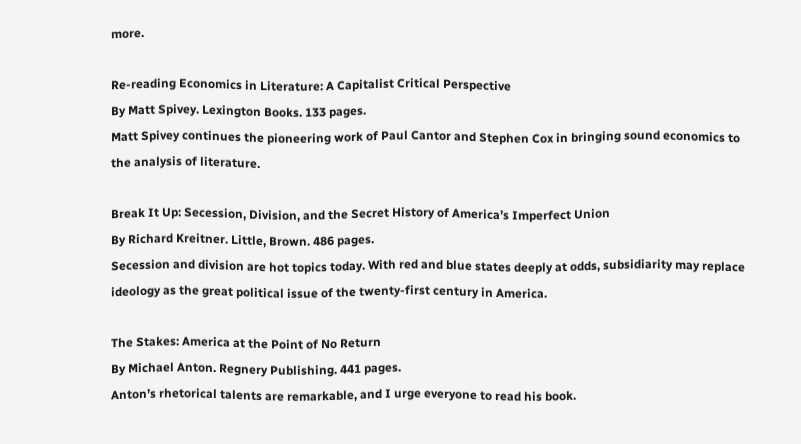more.

Re-reading Economics in Literature: A Capitalist Critical Perspective
By Matt Spivey. Lexington Books. 133 pages.
Matt Spivey continues the pioneering work of Paul Cantor and Stephen Cox in bringing sound economics to the analysis of literature.

Break It Up: Secession, Division, and the Secret History of America’s Imperfect Union
By Richard Kreitner. Little, Brown. 486 pages.
Secession and division are hot topics today. With red and blue states deeply at odds, subsidiarity may replace ideology as the great political issue of the twenty-first century in America.

The Stakes: America at the Point of No Return
By Michael Anton. Regnery Publishing. 441 pages.
Anton’s rhetorical talents are remarkable, and I urge everyone to read his book.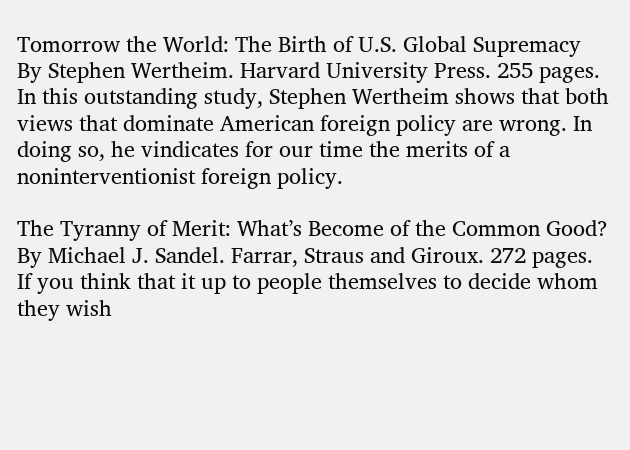Tomorrow the World: The Birth of U.S. Global Supremacy
By Stephen Wertheim. Harvard University Press. 255 pages.
In this outstanding study, Stephen Wertheim shows that both views that dominate American foreign policy are wrong. In doing so, he vindicates for our time the merits of a noninterventionist foreign policy.

The Tyranny of Merit: What’s Become of the Common Good?
By Michael J. Sandel. Farrar, Straus and Giroux. 272 pages.
If you think that it up to people themselves to decide whom they wish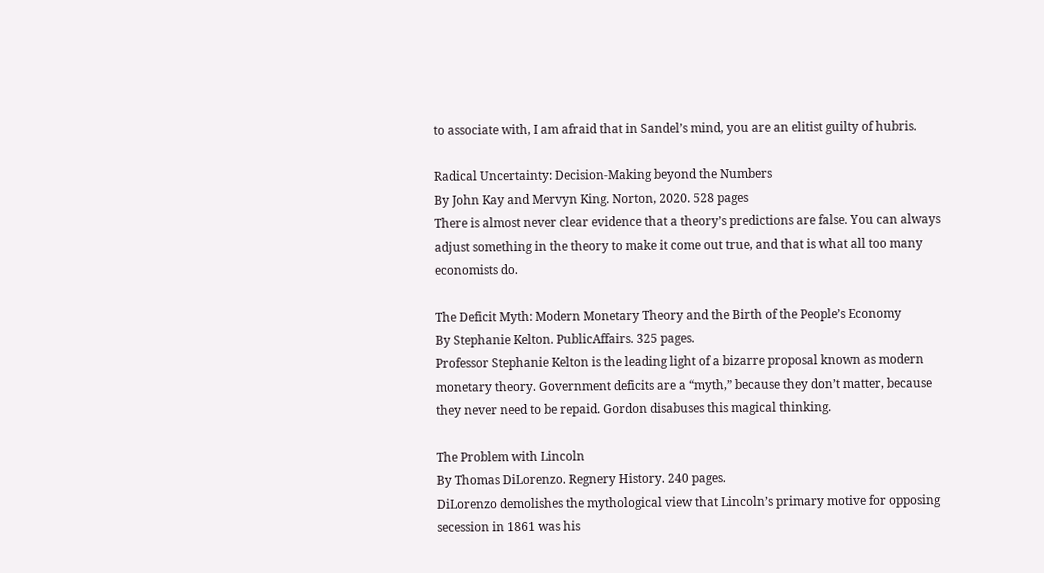to associate with, I am afraid that in Sandel’s mind, you are an elitist guilty of hubris.

Radical Uncertainty: Decision-Making beyond the Numbers
By John Kay and Mervyn King. Norton, 2020. 528 pages
There is almost never clear evidence that a theory’s predictions are false. You can always adjust something in the theory to make it come out true, and that is what all too many economists do.

The Deficit Myth: Modern Monetary Theory and the Birth of the People’s Economy
By Stephanie Kelton. PublicAffairs. 325 pages.
Professor Stephanie Kelton is the leading light of a bizarre proposal known as modern monetary theory. Government deficits are a “myth,” because they don’t matter, because they never need to be repaid. Gordon disabuses this magical thinking.

The Problem with Lincoln
By Thomas DiLorenzo. Regnery History. 240 pages.
DiLorenzo demolishes the mythological view that Lincoln’s primary motive for opposing secession in 1861 was his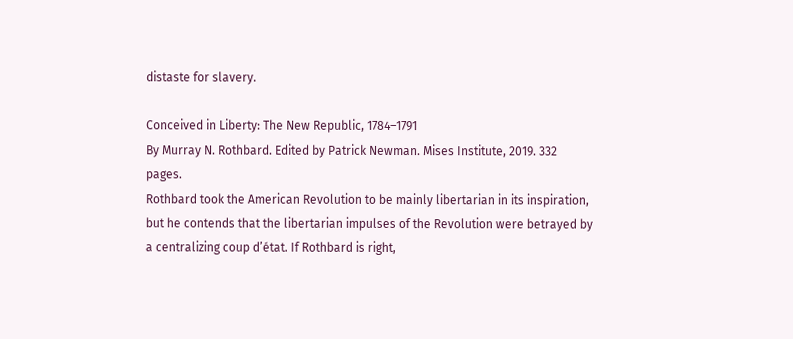distaste for slavery.

Conceived in Liberty: The New Republic, 1784–1791
By Murray N. Rothbard. Edited by Patrick Newman. Mises Institute, 2019. 332 pages.
Rothbard took the American Revolution to be mainly libertarian in its inspiration, but he contends that the libertarian impulses of the Revolution were betrayed by a centralizing coup d’état. If Rothbard is right,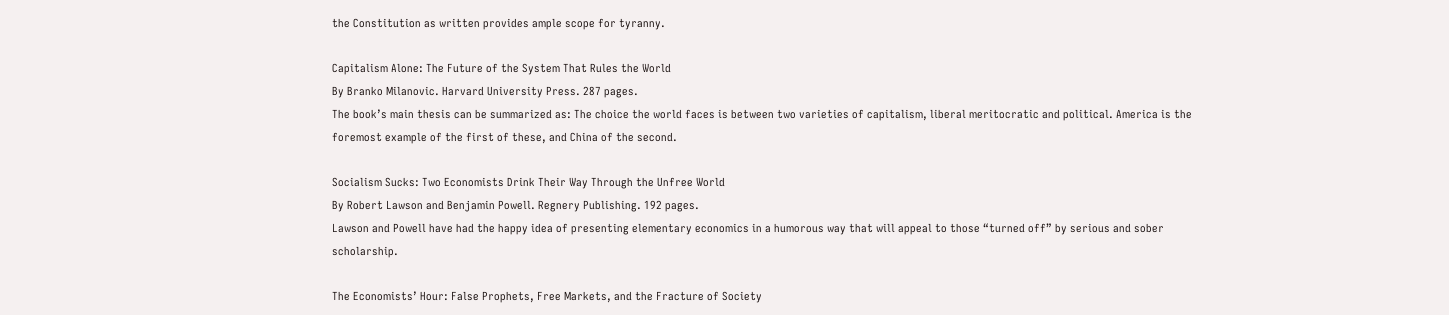the Constitution as written provides ample scope for tyranny.

Capitalism Alone: The Future of the System That Rules the World
By Branko Milanovic. Harvard University Press. 287 pages.
The book’s main thesis can be summarized as: The choice the world faces is between two varieties of capitalism, liberal meritocratic and political. America is the foremost example of the first of these, and China of the second.

Socialism Sucks: Two Economists Drink Their Way Through the Unfree World
By Robert Lawson and Benjamin Powell. Regnery Publishing. 192 pages.
Lawson and Powell have had the happy idea of presenting elementary economics in a humorous way that will appeal to those “turned off” by serious and sober scholarship.

The Economists’ Hour: False Prophets, Free Markets, and the Fracture of Society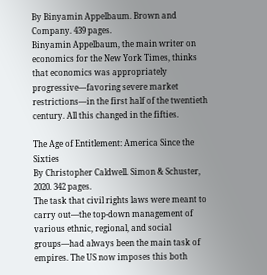By Binyamin Appelbaum. Brown and Company. 439 pages.
Binyamin Appelbaum, the main writer on economics for the New York Times, thinks that economics was appropriately progressive—favoring severe market restrictions—in the first half of the twentieth century. All this changed in the fifties.

The Age of Entitlement: America Since the Sixties
By Christopher Caldwell. Simon & Schuster, 2020. 342 pages.
The task that civil rights laws were meant to carry out—the top-down management of various ethnic, regional, and social groups—had always been the main task of empires. The US now imposes this both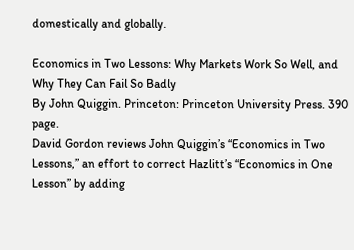domestically and globally.

Economics in Two Lessons: Why Markets Work So Well, and Why They Can Fail So Badly
By John Quiggin. Princeton: Princeton University Press. 390 page.
David Gordon reviews John Quiggin’s “Economics in Two Lessons,” an effort to correct Hazlitt’s “Economics in One Lesson” by adding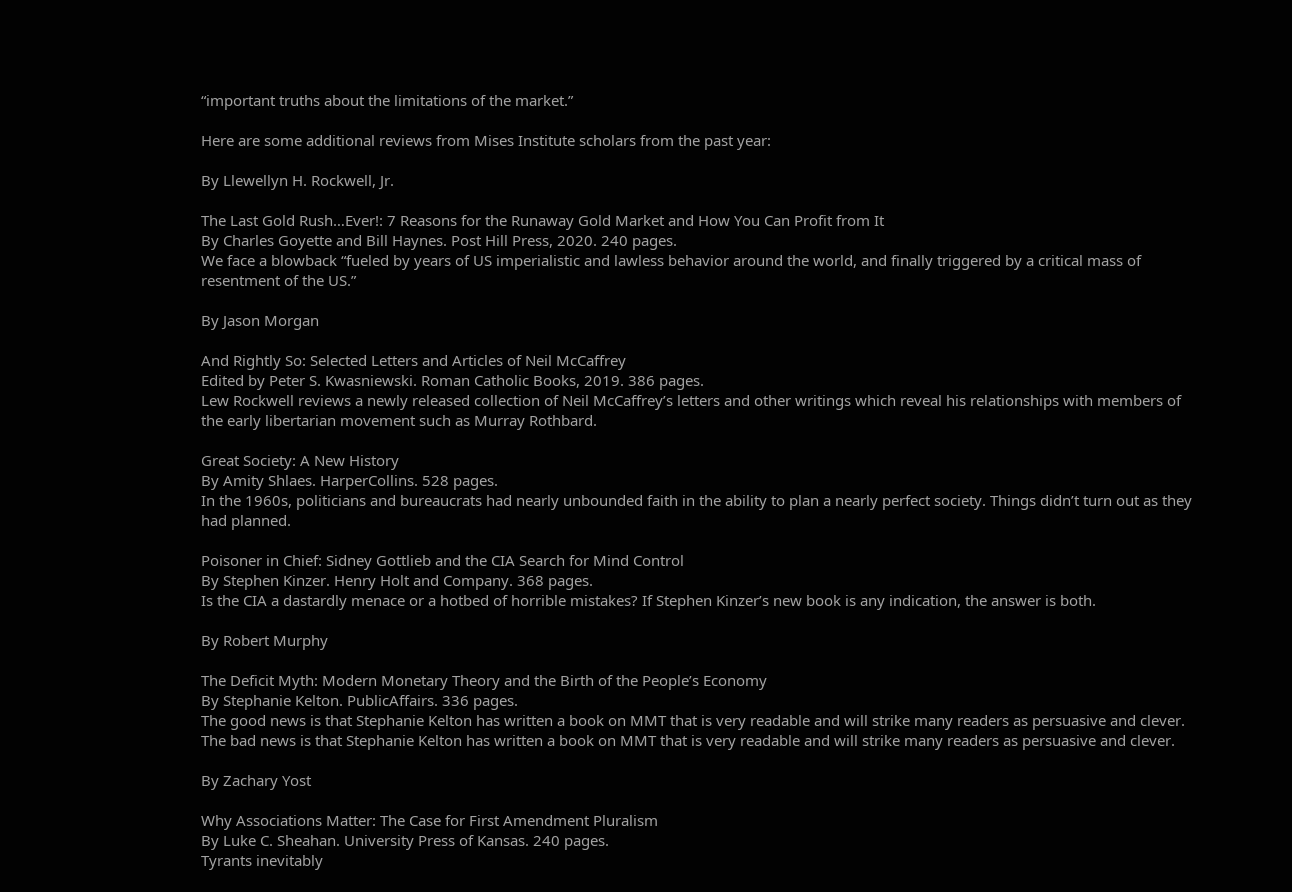“important truths about the limitations of the market.”

Here are some additional reviews from Mises Institute scholars from the past year:

By Llewellyn H. Rockwell, Jr.

The Last Gold Rush…Ever!: 7 Reasons for the Runaway Gold Market and How You Can Profit from It
By Charles Goyette and Bill Haynes. Post Hill Press, 2020. 240 pages.
We face a blowback “fueled by years of US imperialistic and lawless behavior around the world, and finally triggered by a critical mass of resentment of the US.”

By Jason Morgan

And Rightly So: Selected Letters and Articles of Neil McCaffrey
Edited by Peter S. Kwasniewski. Roman Catholic Books, 2019. 386 pages.
Lew Rockwell reviews a newly released collection of Neil McCaffrey’s letters and other writings which reveal his relationships with members of the early libertarian movement such as Murray Rothbard.

Great Society: A New History
By Amity Shlaes. HarperCollins. 528 pages.
In the 1960s, politicians and bureaucrats had nearly unbounded faith in the ability to plan a nearly perfect society. Things didn’t turn out as they had planned.

Poisoner in Chief: Sidney Gottlieb and the CIA Search for Mind Control
By Stephen Kinzer. Henry Holt and Company. 368 pages.
Is the CIA a dastardly menace or a hotbed of horrible mistakes? If Stephen Kinzer’s new book is any indication, the answer is both.

By Robert Murphy

The Deficit Myth: Modern Monetary Theory and the Birth of the People’s Economy
By Stephanie Kelton. PublicAffairs. 336 pages.
The good news is that Stephanie Kelton has written a book on MMT that is very readable and will strike many readers as persuasive and clever. The bad news is that Stephanie Kelton has written a book on MMT that is very readable and will strike many readers as persuasive and clever.

By Zachary Yost

Why Associations Matter: The Case for First Amendment Pluralism
By Luke C. Sheahan. University Press of Kansas. 240 pages.
Tyrants inevitably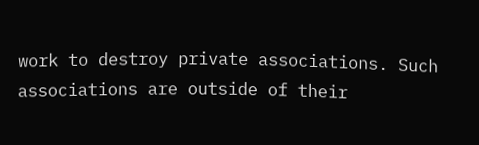work to destroy private associations. Such associations are outside of their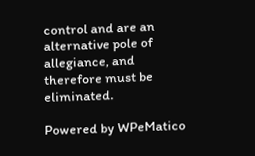control and are an alternative pole of allegiance, and therefore must be eliminated.

Powered by WPeMatico